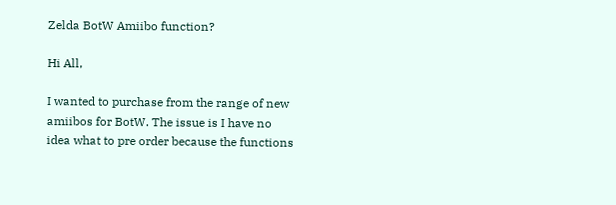Zelda BotW Amiibo function?

Hi All,

I wanted to purchase from the range of new amiibos for BotW. The issue is I have no idea what to pre order because the functions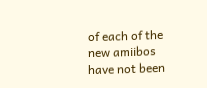of each of the new amiibos have not been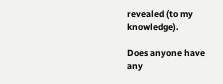revealed (to my knowledge).

Does anyone have any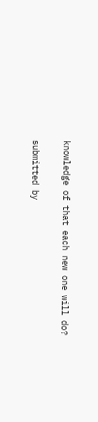knowledge of that each new one will do?

submitted by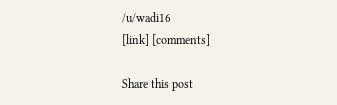/u/wadi16
[link] [comments]

Share this post